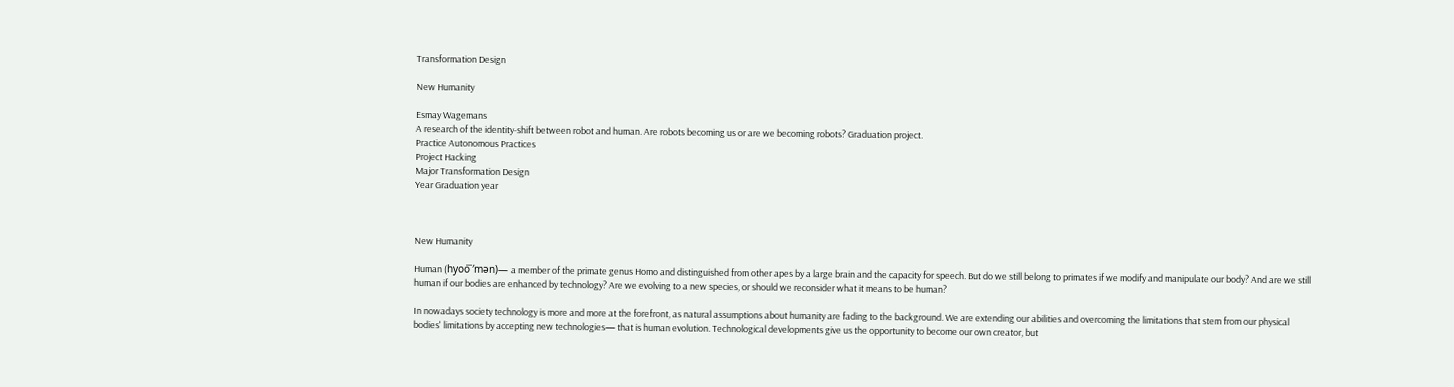Transformation Design

New Humanity

Esmay Wagemans
A research of the identity-shift between robot and human. Are robots becoming us or are we becoming robots? Graduation project.
Practice Autonomous Practices
Project Hacking
Major Transformation Design
Year Graduation year



New Humanity

Human (hyoo͞ ′mən)— a member of the primate genus Homo and distinguished from other apes by a large brain and the capacity for speech. But do we still belong to primates if we modify and manipulate our body? And are we still human if our bodies are enhanced by technology? Are we evolving to a new species, or should we reconsider what it means to be human?

In nowadays society technology is more and more at the forefront, as natural assumptions about humanity are fading to the background. We are extending our abilities and overcoming the limitations that stem from our physical bodies' limitations by accepting new technologies— that is human evolution. Technological developments give us the opportunity to become our own creator, but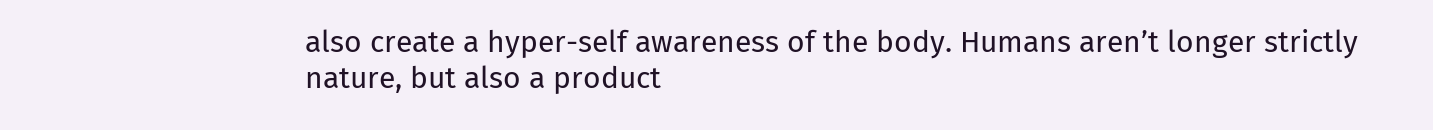also create a hyper-self awareness of the body. Humans aren’t longer strictly nature, but also a product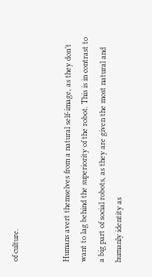of culture.


Humans avert themselves from a natural self-image, as they don’t want to lag behind the superiority of the robot. This is in contrast to a big part of social robots, as they are given the most natural and humanly identity as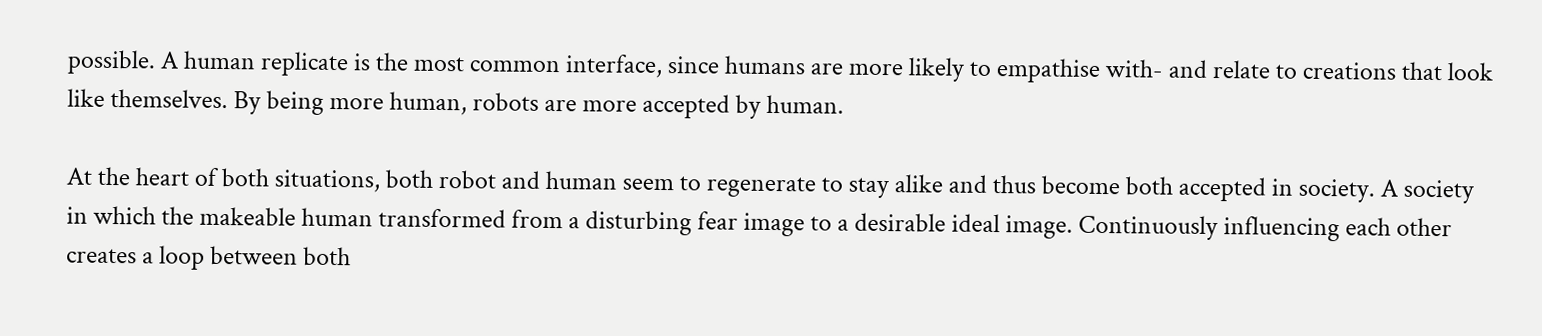possible. A human replicate is the most common interface, since humans are more likely to empathise with- and relate to creations that look like themselves. By being more human, robots are more accepted by human.

At the heart of both situations, both robot and human seem to regenerate to stay alike and thus become both accepted in society. A society in which the makeable human transformed from a disturbing fear image to a desirable ideal image. Continuously influencing each other creates a loop between both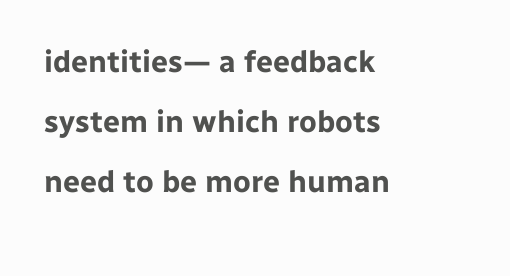identities— a feedback system in which robots need to be more human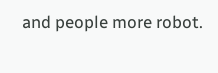and people more robot.